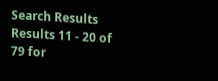Search Results
Results 11 - 20 of 79 for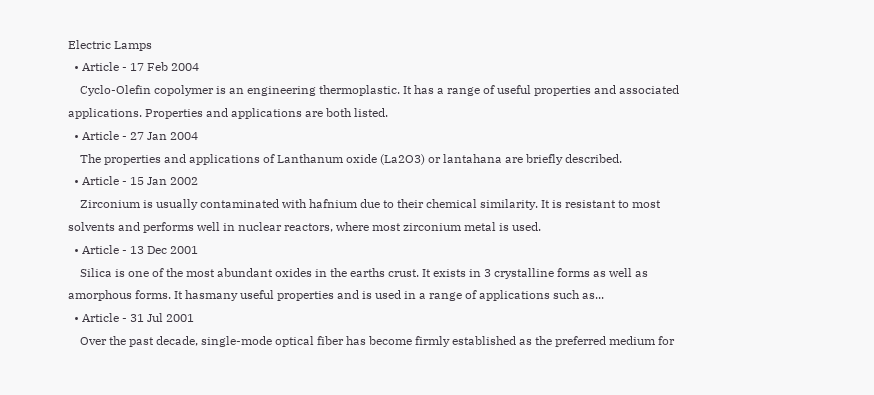Electric Lamps
  • Article - 17 Feb 2004
    Cyclo-Olefin copolymer is an engineering thermoplastic. It has a range of useful properties and associated applications. Properties and applications are both listed.
  • Article - 27 Jan 2004
    The properties and applications of Lanthanum oxide (La2O3) or lantahana are briefly described.
  • Article - 15 Jan 2002
    Zirconium is usually contaminated with hafnium due to their chemical similarity. It is resistant to most solvents and performs well in nuclear reactors, where most zirconium metal is used.
  • Article - 13 Dec 2001
    Silica is one of the most abundant oxides in the earths crust. It exists in 3 crystalline forms as well as amorphous forms. It hasmany useful properties and is used in a range of applications such as...
  • Article - 31 Jul 2001
    Over the past decade, single-mode optical fiber has become firmly established as the preferred medium for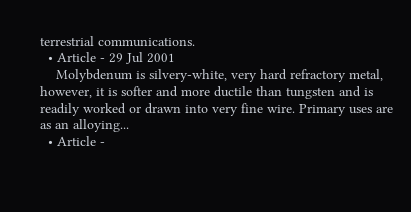terrestrial communications.
  • Article - 29 Jul 2001
    Molybdenum is silvery-white, very hard refractory metal, however, it is softer and more ductile than tungsten and is readily worked or drawn into very fine wire. Primary uses are as an alloying...
  • Article -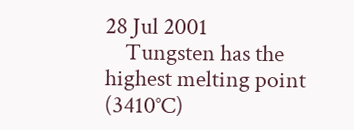28 Jul 2001
    Tungsten has the highest melting point (3410°C)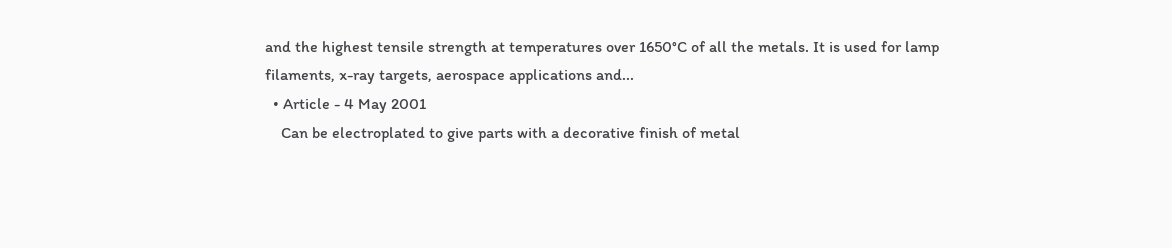and the highest tensile strength at temperatures over 1650°C of all the metals. It is used for lamp filaments, x-ray targets, aerospace applications and...
  • Article - 4 May 2001
    Can be electroplated to give parts with a decorative finish of metal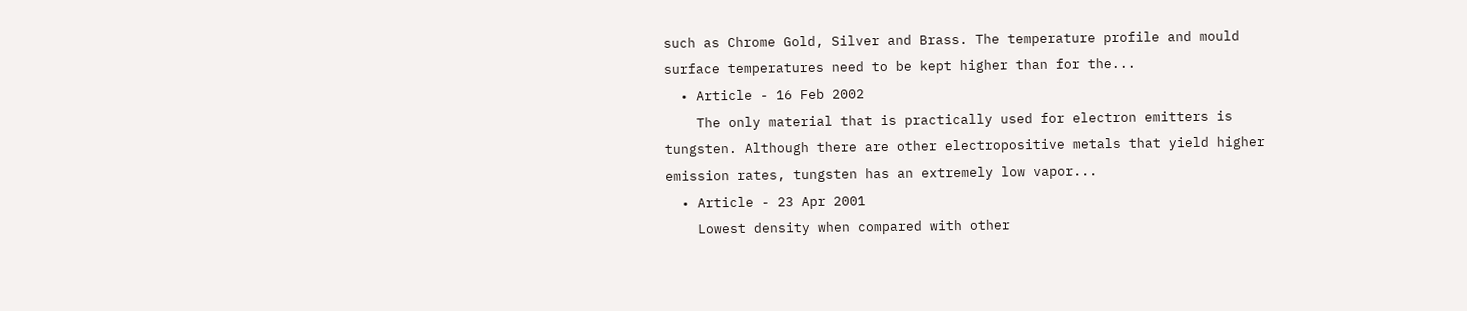such as Chrome Gold, Silver and Brass. The temperature profile and mould surface temperatures need to be kept higher than for the...
  • Article - 16 Feb 2002
    The only material that is practically used for electron emitters is tungsten. Although there are other electropositive metals that yield higher emission rates, tungsten has an extremely low vapor...
  • Article - 23 Apr 2001
    Lowest density when compared with other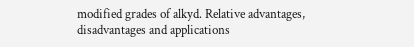modified grades of alkyd. Relative advantages, disadvantages and applications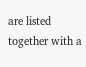are listed together with a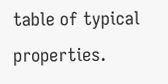table of typical properties.